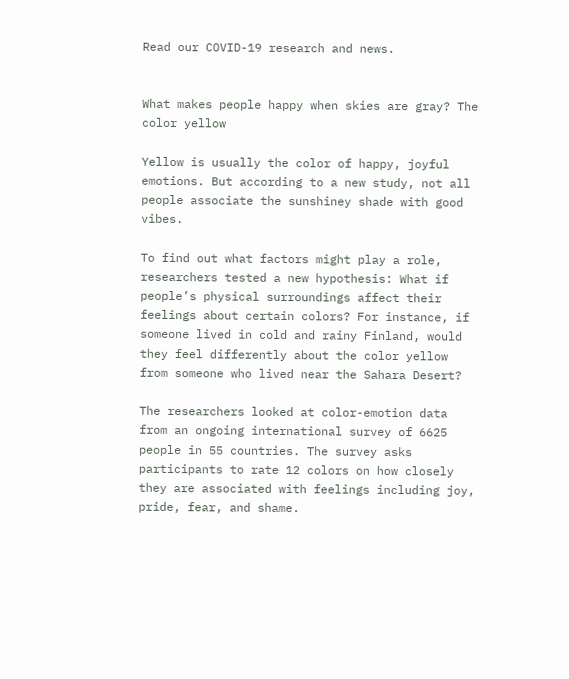Read our COVID-19 research and news.


What makes people happy when skies are gray? The color yellow

Yellow is usually the color of happy, joyful emotions. But according to a new study, not all people associate the sunshiney shade with good vibes.

To find out what factors might play a role, researchers tested a new hypothesis: What if people’s physical surroundings affect their feelings about certain colors? For instance, if someone lived in cold and rainy Finland, would they feel differently about the color yellow from someone who lived near the Sahara Desert?

The researchers looked at color-emotion data from an ongoing international survey of 6625 people in 55 countries. The survey asks participants to rate 12 colors on how closely they are associated with feelings including joy, pride, fear, and shame.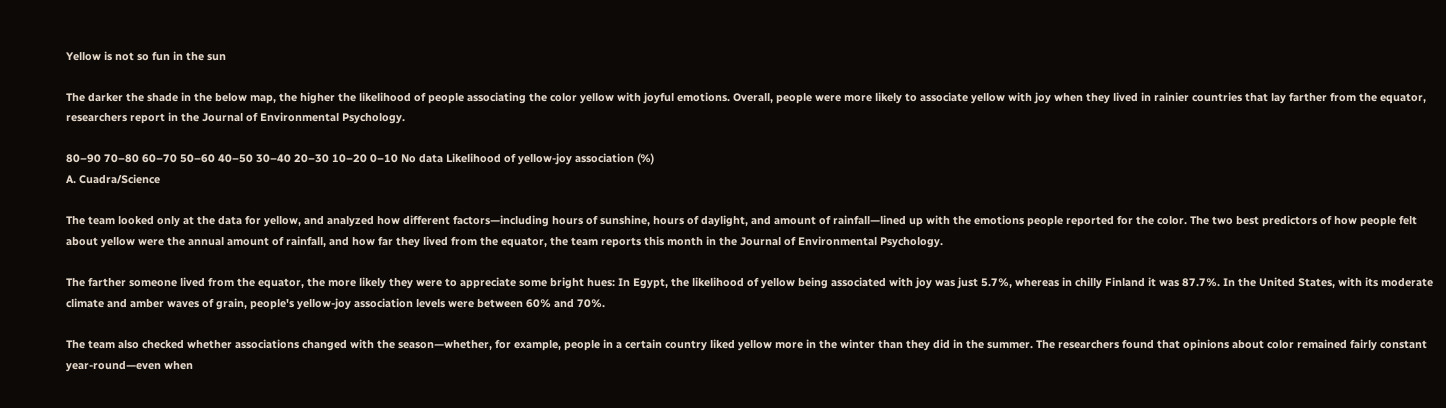Yellow is not so fun in the sun

The darker the shade in the below map, the higher the likelihood of people associating the color yellow with joyful emotions. Overall, people were more likely to associate yellow with joy when they lived in rainier countries that lay farther from the equator, researchers report in the Journal of Environmental Psychology.

80–90 70–80 60–70 50–60 40–50 30–40 20–30 10–20 0–10 No data Likelihood of yellow-joy association (%)
A. Cuadra/Science

The team looked only at the data for yellow, and analyzed how different factors—including hours of sunshine, hours of daylight, and amount of rainfall—lined up with the emotions people reported for the color. The two best predictors of how people felt about yellow were the annual amount of rainfall, and how far they lived from the equator, the team reports this month in the Journal of Environmental Psychology.

The farther someone lived from the equator, the more likely they were to appreciate some bright hues: In Egypt, the likelihood of yellow being associated with joy was just 5.7%, whereas in chilly Finland it was 87.7%. In the United States, with its moderate climate and amber waves of grain, people's yellow-joy association levels were between 60% and 70%.

The team also checked whether associations changed with the season—whether, for example, people in a certain country liked yellow more in the winter than they did in the summer. The researchers found that opinions about color remained fairly constant year-round—even when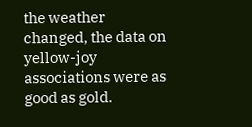the weather changed, the data on yellow-joy associations were as good as gold.